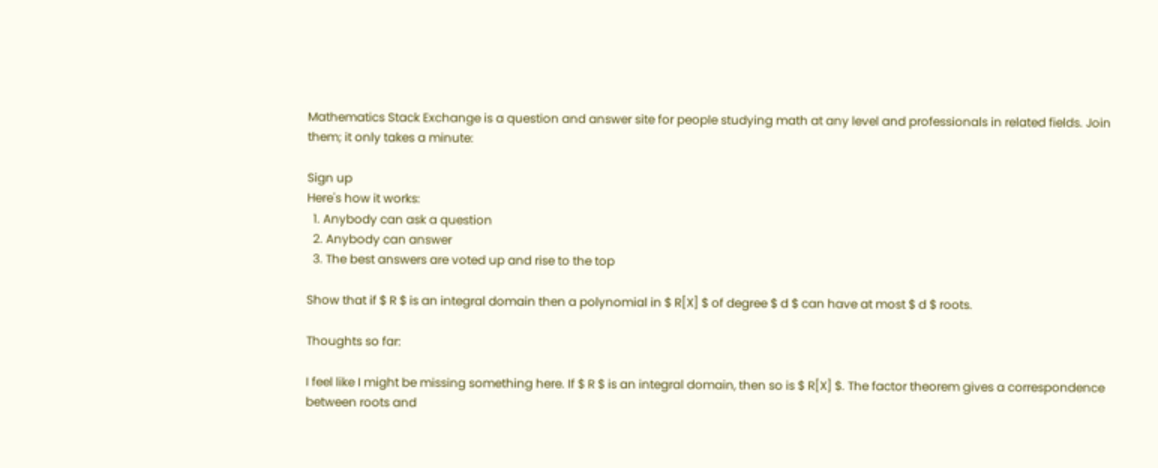Mathematics Stack Exchange is a question and answer site for people studying math at any level and professionals in related fields. Join them; it only takes a minute:

Sign up
Here's how it works:
  1. Anybody can ask a question
  2. Anybody can answer
  3. The best answers are voted up and rise to the top

Show that if $ R $ is an integral domain then a polynomial in $ R[X] $ of degree $ d $ can have at most $ d $ roots.

Thoughts so far:

I feel like I might be missing something here. If $ R $ is an integral domain, then so is $ R[X] $. The factor theorem gives a correspondence between roots and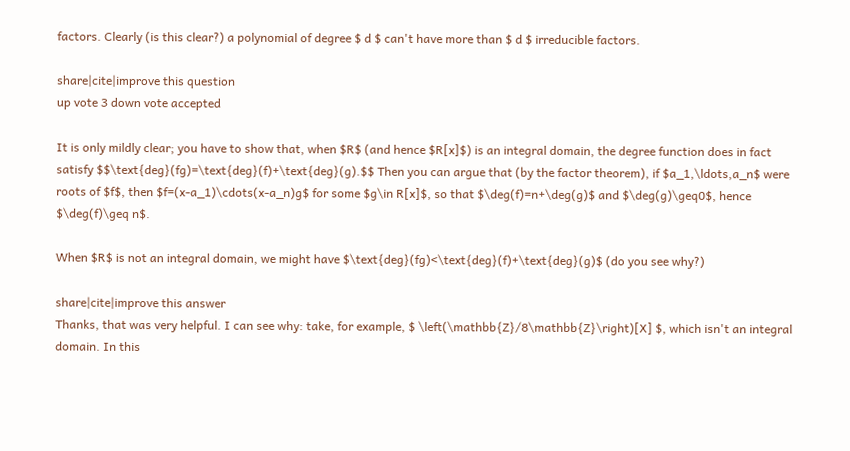factors. Clearly (is this clear?) a polynomial of degree $ d $ can't have more than $ d $ irreducible factors.

share|cite|improve this question
up vote 3 down vote accepted

It is only mildly clear; you have to show that, when $R$ (and hence $R[x]$) is an integral domain, the degree function does in fact satisfy $$\text{deg}(fg)=\text{deg}(f)+\text{deg}(g).$$ Then you can argue that (by the factor theorem), if $a_1,\ldots,a_n$ were roots of $f$, then $f=(x-a_1)\cdots(x-a_n)g$ for some $g\in R[x]$, so that $\deg(f)=n+\deg(g)$ and $\deg(g)\geq0$, hence $\deg(f)\geq n$.

When $R$ is not an integral domain, we might have $\text{deg}(fg)<\text{deg}(f)+\text{deg}(g)$ (do you see why?)

share|cite|improve this answer
Thanks, that was very helpful. I can see why: take, for example, $ \left(\mathbb{Z}/8\mathbb{Z}\right)[X] $, which isn't an integral domain. In this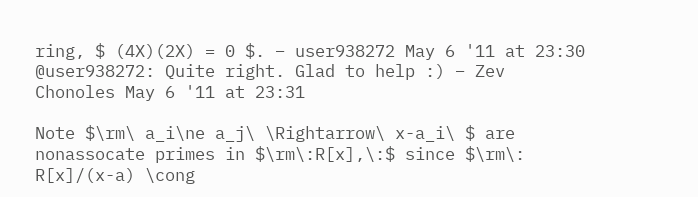ring, $ (4X)(2X) = 0 $. – user938272 May 6 '11 at 23:30
@user938272: Quite right. Glad to help :) – Zev Chonoles May 6 '11 at 23:31

Note $\rm\ a_i\ne a_j\ \Rightarrow\ x-a_i\ $ are nonassocate primes in $\rm\:R[x],\:$ since $\rm\: R[x]/(x-a) \cong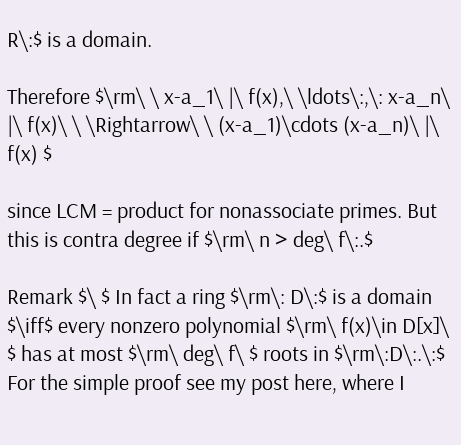R\:$ is a domain.

Therefore $\rm\ \ x-a_1\ |\ f(x),\ \ldots\:,\: x-a_n\ |\ f(x)\ \ \Rightarrow\ \ (x-a_1)\cdots (x-a_n)\ |\ f(x) $

since LCM = product for nonassociate primes. But this is contra degree if $\rm\ n > deg\ f\:.$

Remark $\ $ In fact a ring $\rm\: D\:$ is a domain $\iff$ every nonzero polynomial $\rm\ f(x)\in D[x]\ $ has at most $\rm\ deg\ f\ $ roots in $\rm\:D\:.\:$ For the simple proof see my post here, where I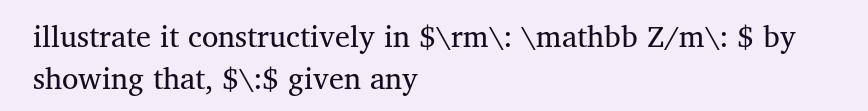illustrate it constructively in $\rm\: \mathbb Z/m\: $ by showing that, $\:$ given any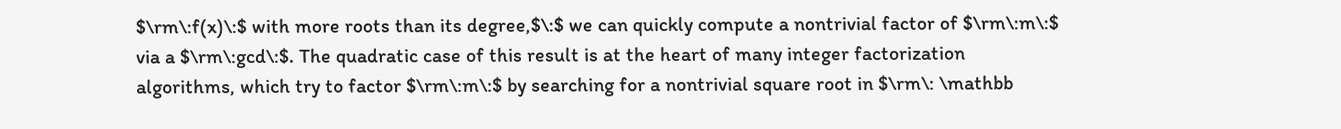$\rm\:f(x)\:$ with more roots than its degree,$\:$ we can quickly compute a nontrivial factor of $\rm\:m\:$ via a $\rm\:gcd\:$. The quadratic case of this result is at the heart of many integer factorization algorithms, which try to factor $\rm\:m\:$ by searching for a nontrivial square root in $\rm\: \mathbb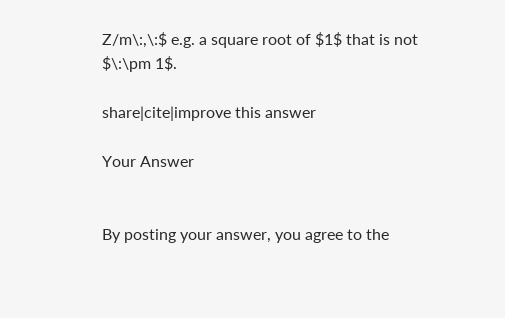Z/m\:,\:$ e.g. a square root of $1$ that is not $\:\pm 1$.

share|cite|improve this answer

Your Answer


By posting your answer, you agree to the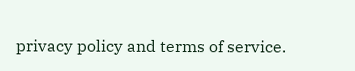privacy policy and terms of service.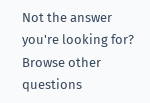Not the answer you're looking for? Browse other questions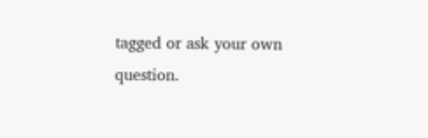tagged or ask your own question.